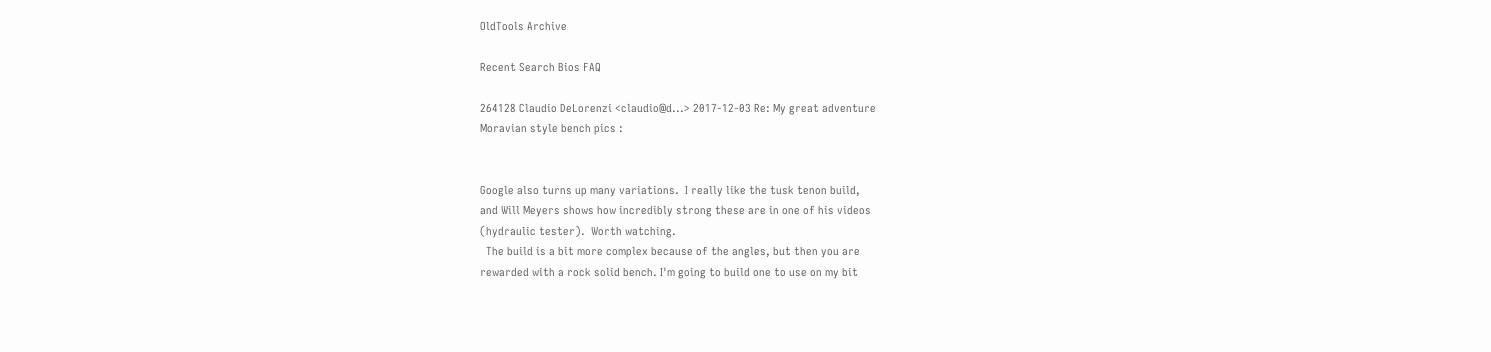OldTools Archive

Recent Search Bios FAQ

264128 Claudio DeLorenzi <claudio@d...> 2017‑12‑03 Re: My great adventure
Moravian style bench pics :


Google also turns up many variations.  I really like the tusk tenon build,
and Will Meyers shows how incredibly strong these are in one of his videos
(hydraulic tester).  Worth watching.
  The build is a bit more complex because of the angles, but then you are
rewarded with a rock solid bench. I'm going to build one to use on my bit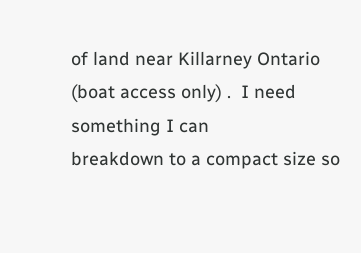of land near Killarney Ontario (boat access only) .  I need something I can
breakdown to a compact size so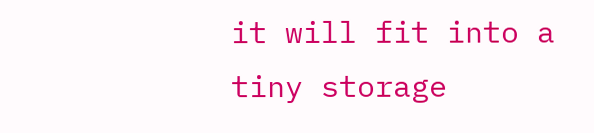it will fit into a tiny storage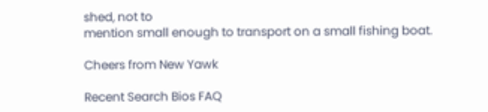shed, not to
mention small enough to transport on a small fishing boat.

Cheers from New Yawk

Recent Search Bios FAQ